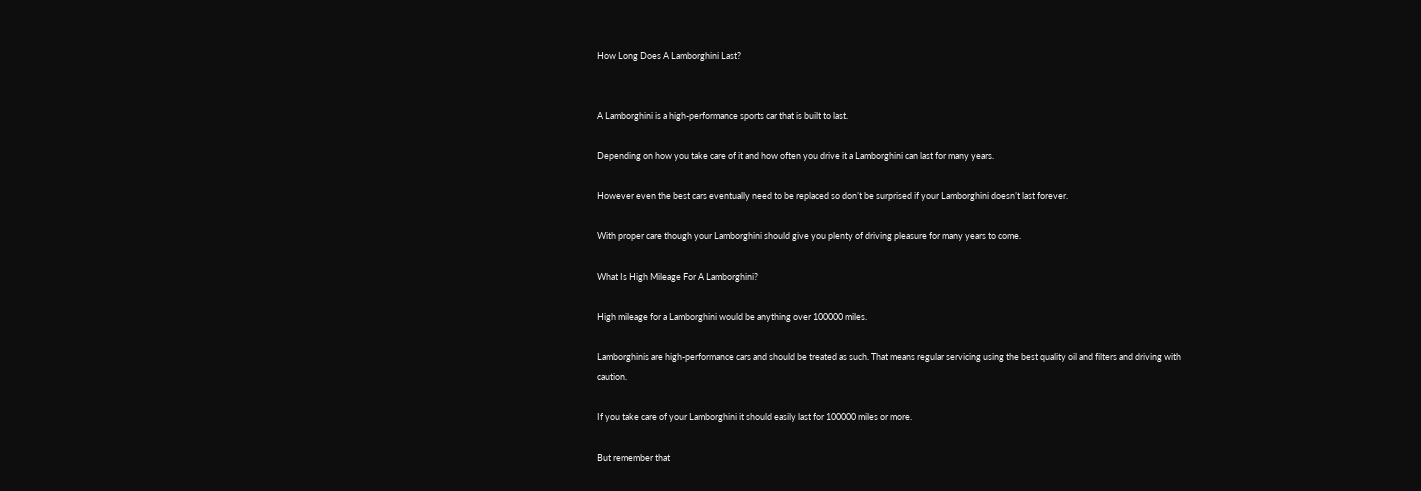How Long Does A Lamborghini Last?


A Lamborghini is a high-performance sports car that is built to last.

Depending on how you take care of it and how often you drive it a Lamborghini can last for many years.

However even the best cars eventually need to be replaced so don’t be surprised if your Lamborghini doesn’t last forever.

With proper care though your Lamborghini should give you plenty of driving pleasure for many years to come.

What Is High Mileage For A Lamborghini?

High mileage for a Lamborghini would be anything over 100000 miles.

Lamborghinis are high-performance cars and should be treated as such. That means regular servicing using the best quality oil and filters and driving with caution.

If you take care of your Lamborghini it should easily last for 100000 miles or more.

But remember that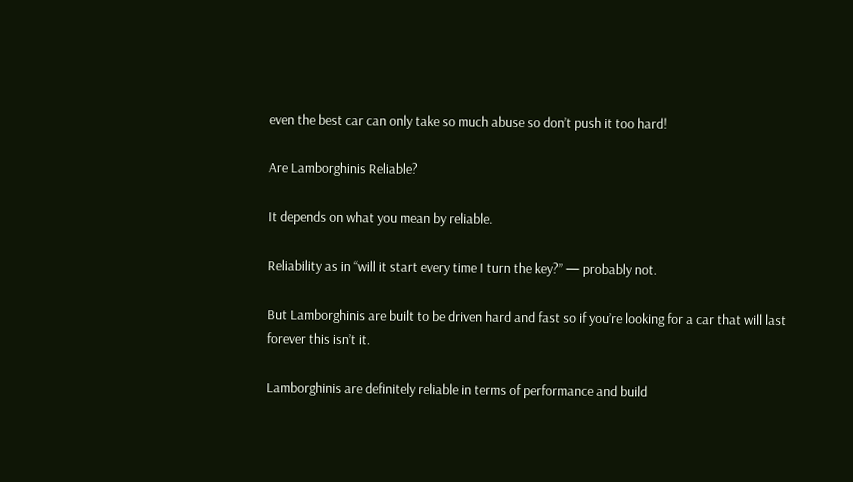even the best car can only take so much abuse so don’t push it too hard!

Are Lamborghinis Reliable?

It depends on what you mean by reliable.

Reliability as in “will it start every time I turn the key?” — probably not.

But Lamborghinis are built to be driven hard and fast so if you’re looking for a car that will last forever this isn’t it.

Lamborghinis are definitely reliable in terms of performance and build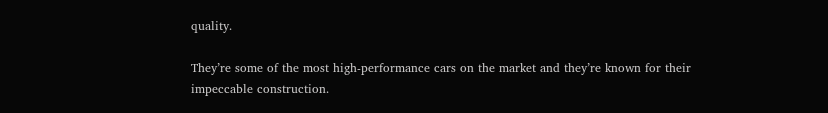quality.

They’re some of the most high-performance cars on the market and they’re known for their impeccable construction.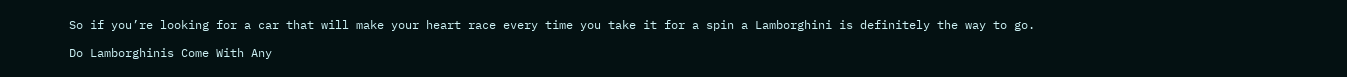So if you’re looking for a car that will make your heart race every time you take it for a spin a Lamborghini is definitely the way to go.

Do Lamborghinis Come With Any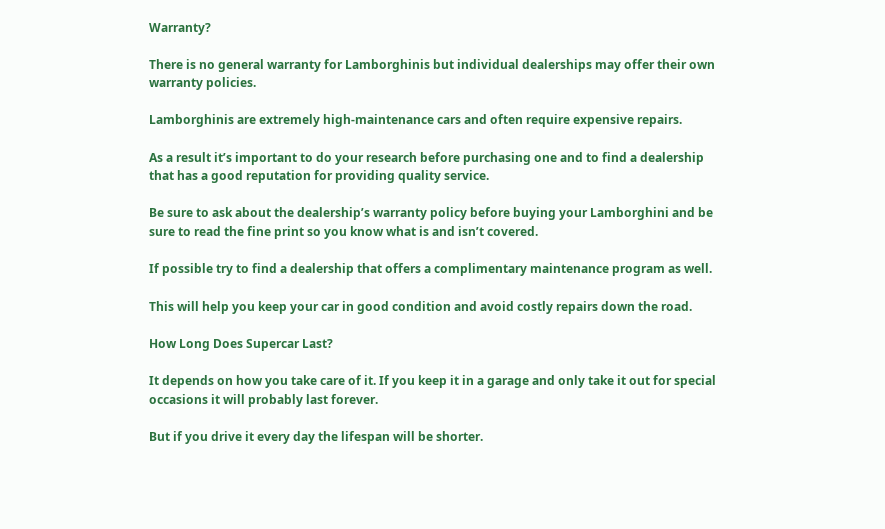Warranty?

There is no general warranty for Lamborghinis but individual dealerships may offer their own warranty policies.

Lamborghinis are extremely high-maintenance cars and often require expensive repairs.

As a result it’s important to do your research before purchasing one and to find a dealership that has a good reputation for providing quality service.

Be sure to ask about the dealership’s warranty policy before buying your Lamborghini and be sure to read the fine print so you know what is and isn’t covered.

If possible try to find a dealership that offers a complimentary maintenance program as well.

This will help you keep your car in good condition and avoid costly repairs down the road.

How Long Does Supercar Last?

It depends on how you take care of it. If you keep it in a garage and only take it out for special occasions it will probably last forever.

But if you drive it every day the lifespan will be shorter.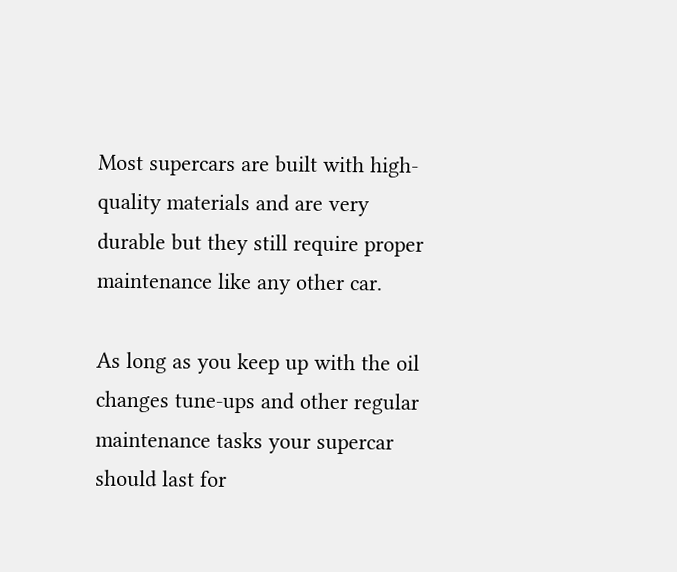Most supercars are built with high-quality materials and are very durable but they still require proper maintenance like any other car.

As long as you keep up with the oil changes tune-ups and other regular maintenance tasks your supercar should last for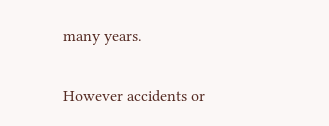many years.

However accidents or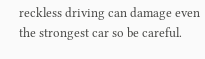reckless driving can damage even the strongest car so be careful.